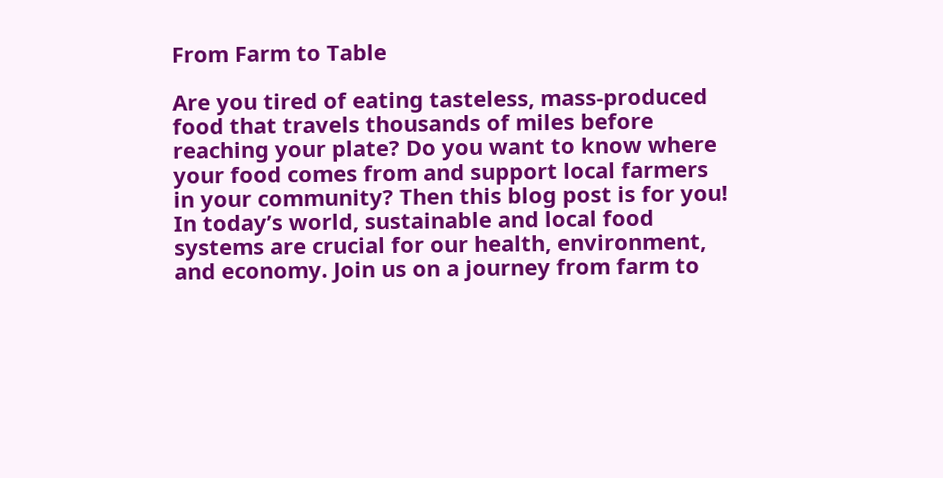From Farm to Table

Are you tired of eating tasteless, mass-produced food that travels thousands of miles before reaching your plate? Do you want to know where your food comes from and support local farmers in your community? Then this blog post is for you! In today’s world, sustainable and local food systems are crucial for our health, environment, and economy. Join us on a journey from farm to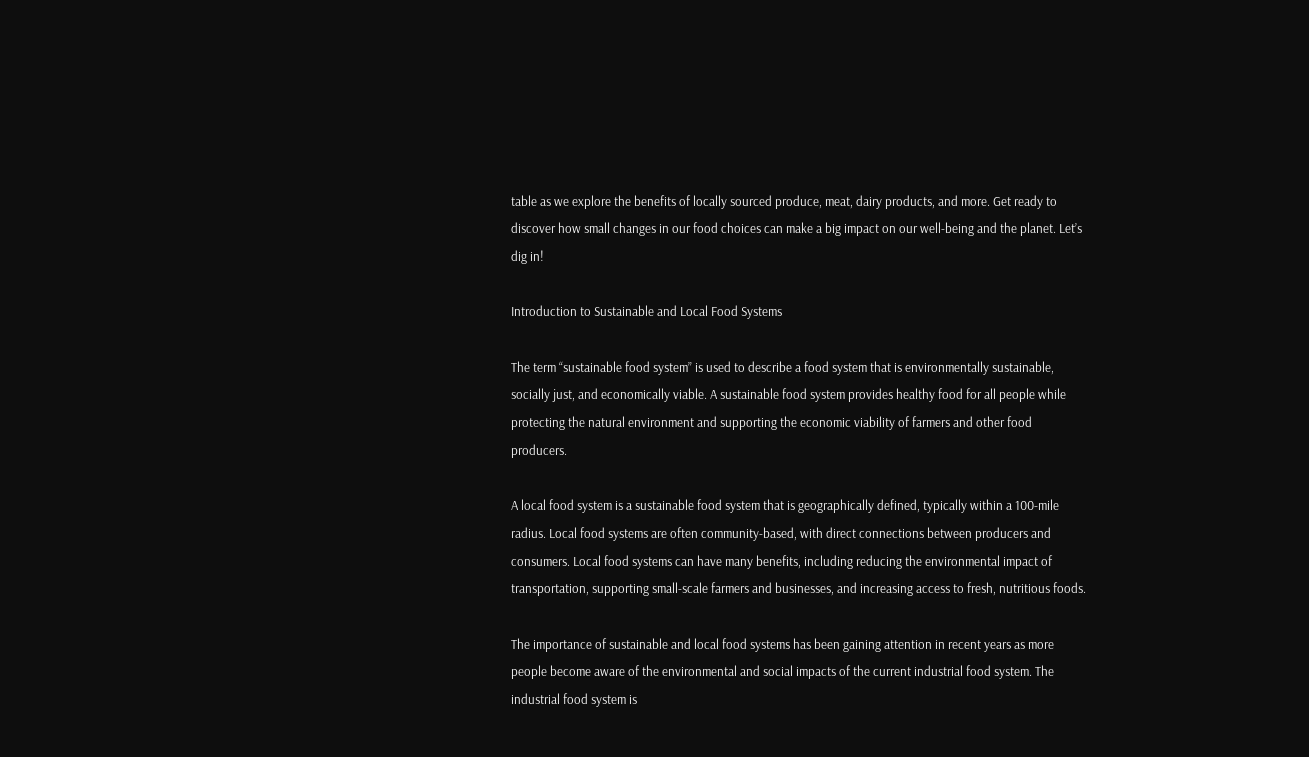table as we explore the benefits of locally sourced produce, meat, dairy products, and more. Get ready to discover how small changes in our food choices can make a big impact on our well-being and the planet. Let’s dig in!

Introduction to Sustainable and Local Food Systems

The term “sustainable food system” is used to describe a food system that is environmentally sustainable, socially just, and economically viable. A sustainable food system provides healthy food for all people while protecting the natural environment and supporting the economic viability of farmers and other food producers.

A local food system is a sustainable food system that is geographically defined, typically within a 100-mile radius. Local food systems are often community-based, with direct connections between producers and consumers. Local food systems can have many benefits, including reducing the environmental impact of transportation, supporting small-scale farmers and businesses, and increasing access to fresh, nutritious foods.

The importance of sustainable and local food systems has been gaining attention in recent years as more people become aware of the environmental and social impacts of the current industrial food system. The industrial food system is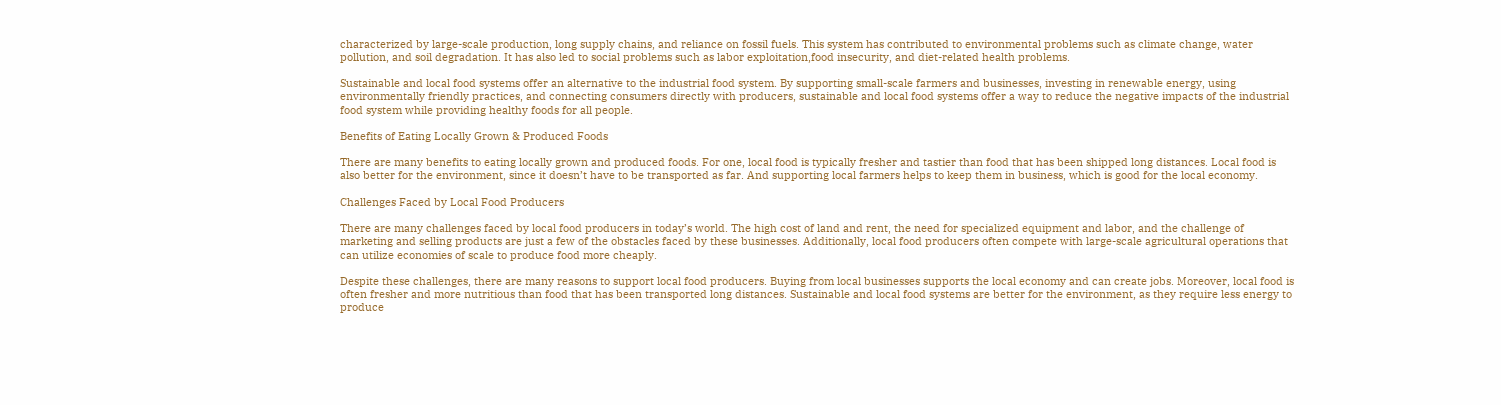characterized by large-scale production, long supply chains, and reliance on fossil fuels. This system has contributed to environmental problems such as climate change, water pollution, and soil degradation. It has also led to social problems such as labor exploitation,food insecurity, and diet-related health problems.

Sustainable and local food systems offer an alternative to the industrial food system. By supporting small-scale farmers and businesses, investing in renewable energy, using environmentally friendly practices, and connecting consumers directly with producers, sustainable and local food systems offer a way to reduce the negative impacts of the industrial food system while providing healthy foods for all people.

Benefits of Eating Locally Grown & Produced Foods

There are many benefits to eating locally grown and produced foods. For one, local food is typically fresher and tastier than food that has been shipped long distances. Local food is also better for the environment, since it doesn’t have to be transported as far. And supporting local farmers helps to keep them in business, which is good for the local economy.

Challenges Faced by Local Food Producers

There are many challenges faced by local food producers in today’s world. The high cost of land and rent, the need for specialized equipment and labor, and the challenge of marketing and selling products are just a few of the obstacles faced by these businesses. Additionally, local food producers often compete with large-scale agricultural operations that can utilize economies of scale to produce food more cheaply.

Despite these challenges, there are many reasons to support local food producers. Buying from local businesses supports the local economy and can create jobs. Moreover, local food is often fresher and more nutritious than food that has been transported long distances. Sustainable and local food systems are better for the environment, as they require less energy to produce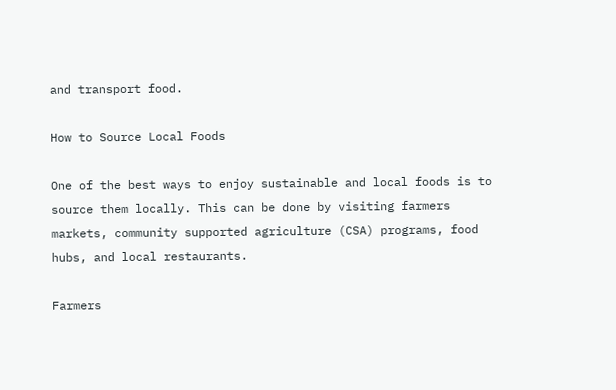and transport food.

How to Source Local Foods

One of the best ways to enjoy sustainable and local foods is to source them locally. This can be done by visiting farmers markets, community supported agriculture (CSA) programs, food hubs, and local restaurants.

Farmers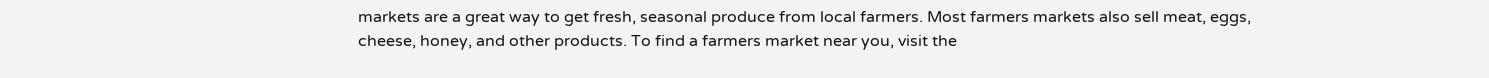markets are a great way to get fresh, seasonal produce from local farmers. Most farmers markets also sell meat, eggs, cheese, honey, and other products. To find a farmers market near you, visit the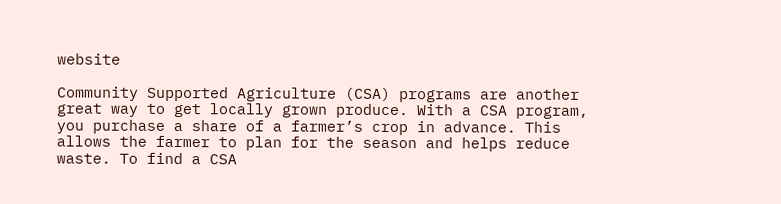website

Community Supported Agriculture (CSA) programs are another great way to get locally grown produce. With a CSA program, you purchase a share of a farmer’s crop in advance. This allows the farmer to plan for the season and helps reduce waste. To find a CSA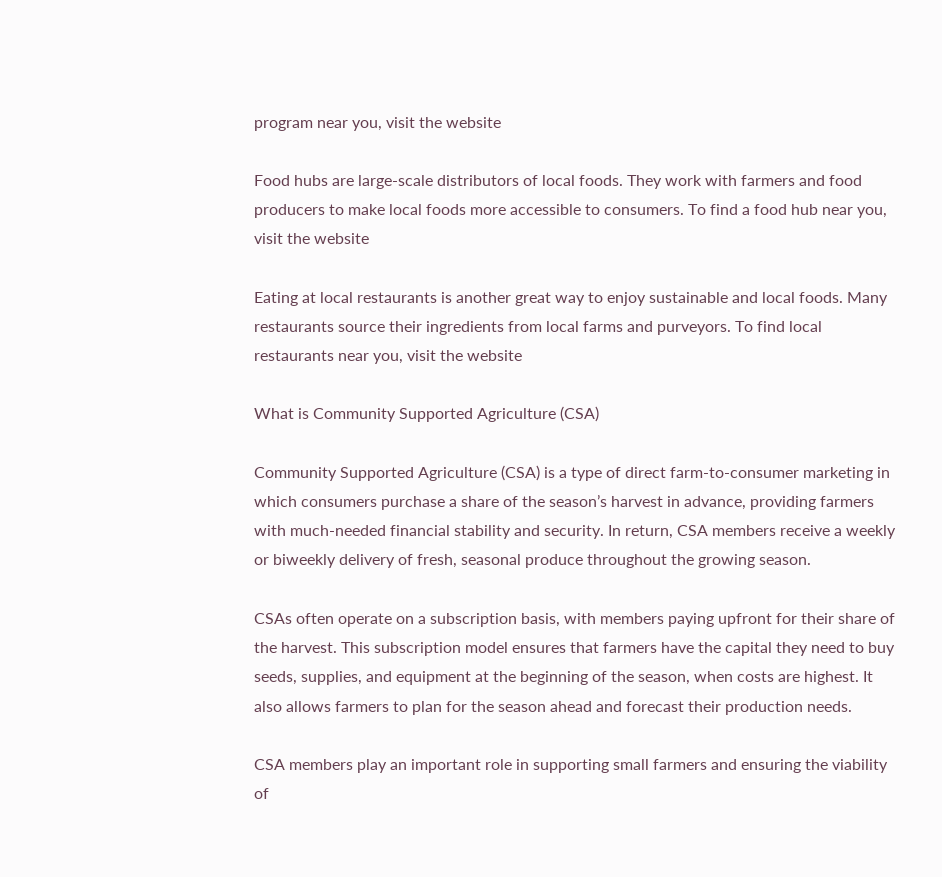program near you, visit the website

Food hubs are large-scale distributors of local foods. They work with farmers and food producers to make local foods more accessible to consumers. To find a food hub near you, visit the website

Eating at local restaurants is another great way to enjoy sustainable and local foods. Many restaurants source their ingredients from local farms and purveyors. To find local restaurants near you, visit the website

What is Community Supported Agriculture (CSA)

Community Supported Agriculture (CSA) is a type of direct farm-to-consumer marketing in which consumers purchase a share of the season’s harvest in advance, providing farmers with much-needed financial stability and security. In return, CSA members receive a weekly or biweekly delivery of fresh, seasonal produce throughout the growing season.

CSAs often operate on a subscription basis, with members paying upfront for their share of the harvest. This subscription model ensures that farmers have the capital they need to buy seeds, supplies, and equipment at the beginning of the season, when costs are highest. It also allows farmers to plan for the season ahead and forecast their production needs.

CSA members play an important role in supporting small farmers and ensuring the viability of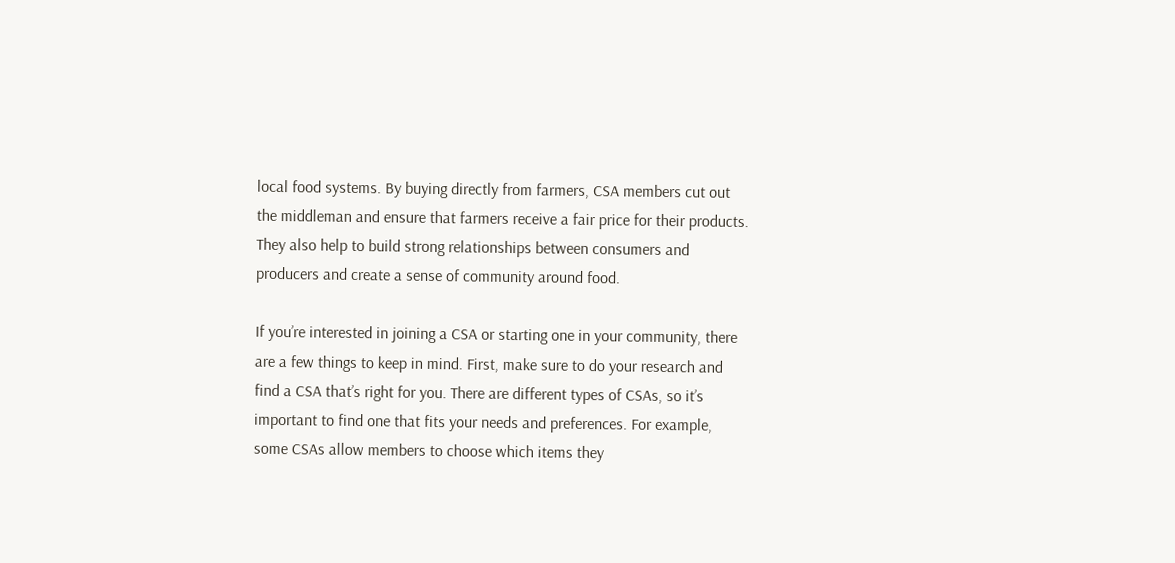local food systems. By buying directly from farmers, CSA members cut out the middleman and ensure that farmers receive a fair price for their products. They also help to build strong relationships between consumers and producers and create a sense of community around food.

If you’re interested in joining a CSA or starting one in your community, there are a few things to keep in mind. First, make sure to do your research and find a CSA that’s right for you. There are different types of CSAs, so it’s important to find one that fits your needs and preferences. For example, some CSAs allow members to choose which items they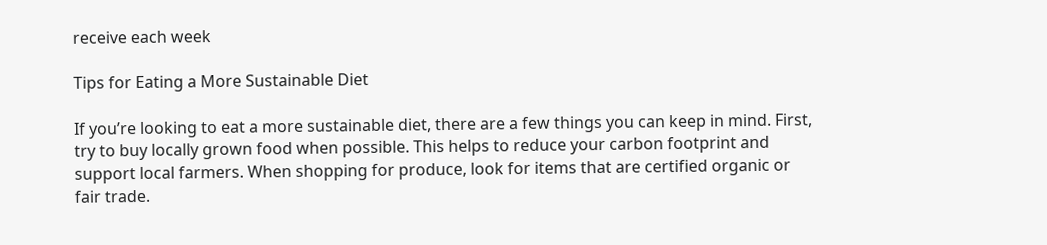receive each week

Tips for Eating a More Sustainable Diet

If you’re looking to eat a more sustainable diet, there are a few things you can keep in mind. First, try to buy locally grown food when possible. This helps to reduce your carbon footprint and support local farmers. When shopping for produce, look for items that are certified organic or fair trade.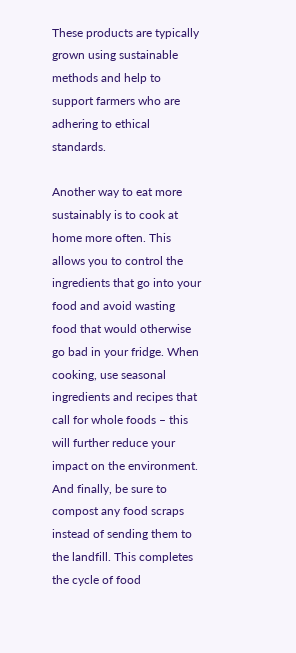These products are typically grown using sustainable methods and help to support farmers who are adhering to ethical standards.

Another way to eat more sustainably is to cook at home more often. This allows you to control the ingredients that go into your food and avoid wasting food that would otherwise go bad in your fridge. When cooking, use seasonal ingredients and recipes that call for whole foods – this will further reduce your impact on the environment. And finally, be sure to compost any food scraps instead of sending them to the landfill. This completes the cycle of food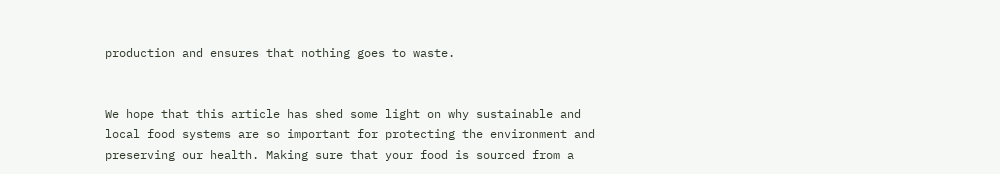production and ensures that nothing goes to waste.


We hope that this article has shed some light on why sustainable and local food systems are so important for protecting the environment and preserving our health. Making sure that your food is sourced from a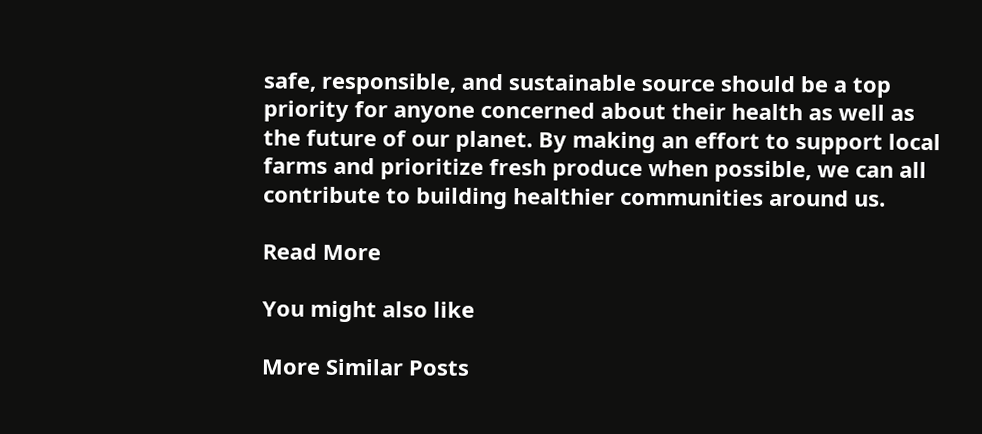safe, responsible, and sustainable source should be a top priority for anyone concerned about their health as well as the future of our planet. By making an effort to support local farms and prioritize fresh produce when possible, we can all contribute to building healthier communities around us.

Read More

You might also like

More Similar Posts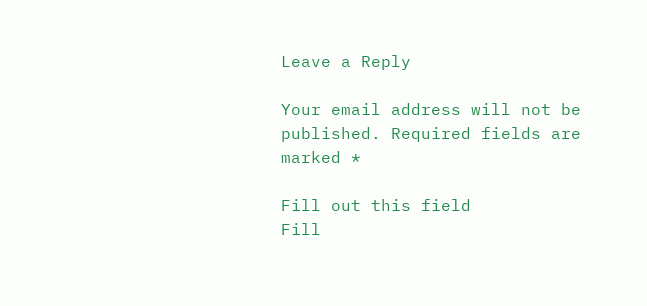Leave a Reply

Your email address will not be published. Required fields are marked *

Fill out this field
Fill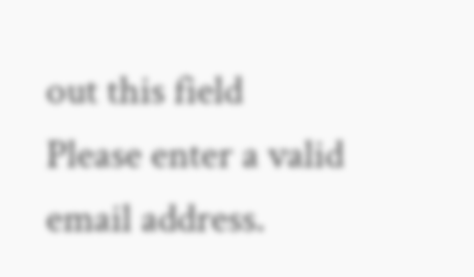out this field
Please enter a valid email address.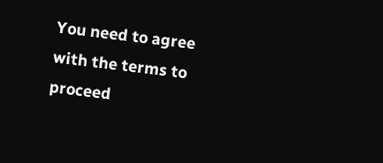You need to agree with the terms to proceed